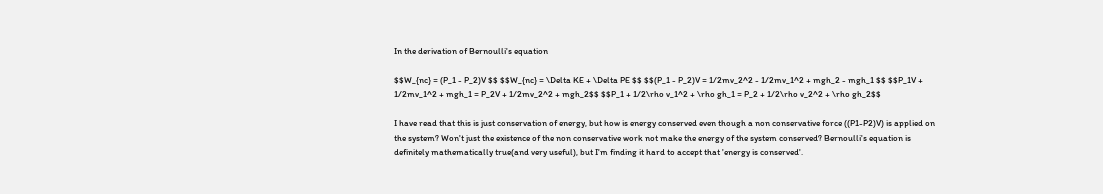In the derivation of Bernoulli's equation

$$W_{nc} = (P_1 - P_2)V $$ $$W_{nc} = \Delta KE + \Delta PE $$ $$(P_1 - P_2)V = 1/2mv_2^2 - 1/2mv_1^2 + mgh_2 - mgh_1 $$ $$P_1V + 1/2mv_1^2 + mgh_1 = P_2V + 1/2mv_2^2 + mgh_2$$ $$P_1 + 1/2\rho v_1^2 + \rho gh_1 = P_2 + 1/2\rho v_2^2 + \rho gh_2$$

I have read that this is just conservation of energy, but how is energy conserved even though a non conservative force ((P1-P2)V) is applied on the system? Won't just the existence of the non conservative work not make the energy of the system conserved? Bernoulli's equation is definitely mathematically true(and very useful), but I'm finding it hard to accept that 'energy is conserved'.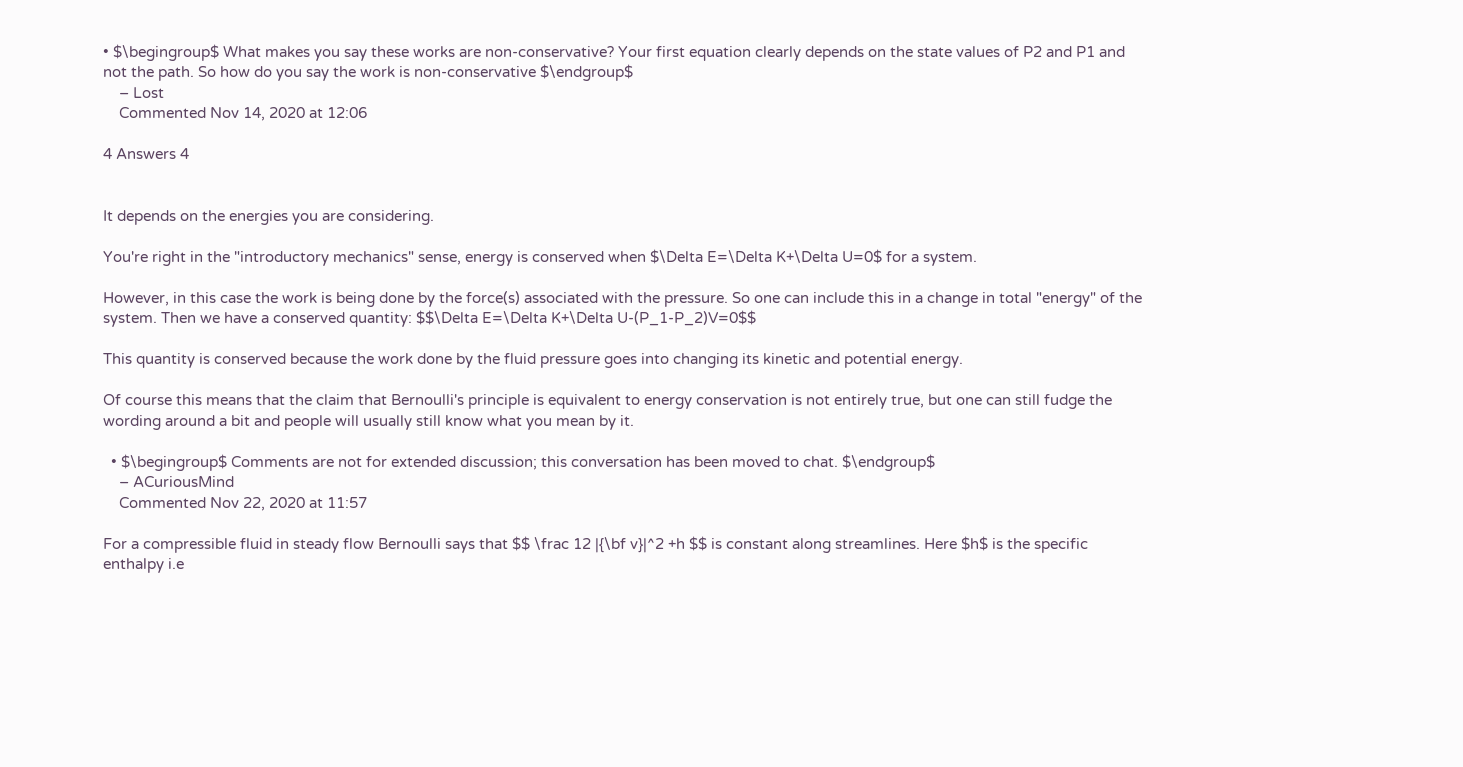• $\begingroup$ What makes you say these works are non-conservative? Your first equation clearly depends on the state values of P2 and P1 and not the path. So how do you say the work is non-conservative $\endgroup$
    – Lost
    Commented Nov 14, 2020 at 12:06

4 Answers 4


It depends on the energies you are considering.

You're right in the "introductory mechanics" sense, energy is conserved when $\Delta E=\Delta K+\Delta U=0$ for a system.

However, in this case the work is being done by the force(s) associated with the pressure. So one can include this in a change in total "energy" of the system. Then we have a conserved quantity: $$\Delta E=\Delta K+\Delta U-(P_1-P_2)V=0$$

This quantity is conserved because the work done by the fluid pressure goes into changing its kinetic and potential energy.

Of course this means that the claim that Bernoulli's principle is equivalent to energy conservation is not entirely true, but one can still fudge the wording around a bit and people will usually still know what you mean by it.

  • $\begingroup$ Comments are not for extended discussion; this conversation has been moved to chat. $\endgroup$
    – ACuriousMind
    Commented Nov 22, 2020 at 11:57

For a compressible fluid in steady flow Bernoulli says that $$ \frac 12 |{\bf v}|^2 +h $$ is constant along streamlines. Here $h$ is the specific enthalpy i.e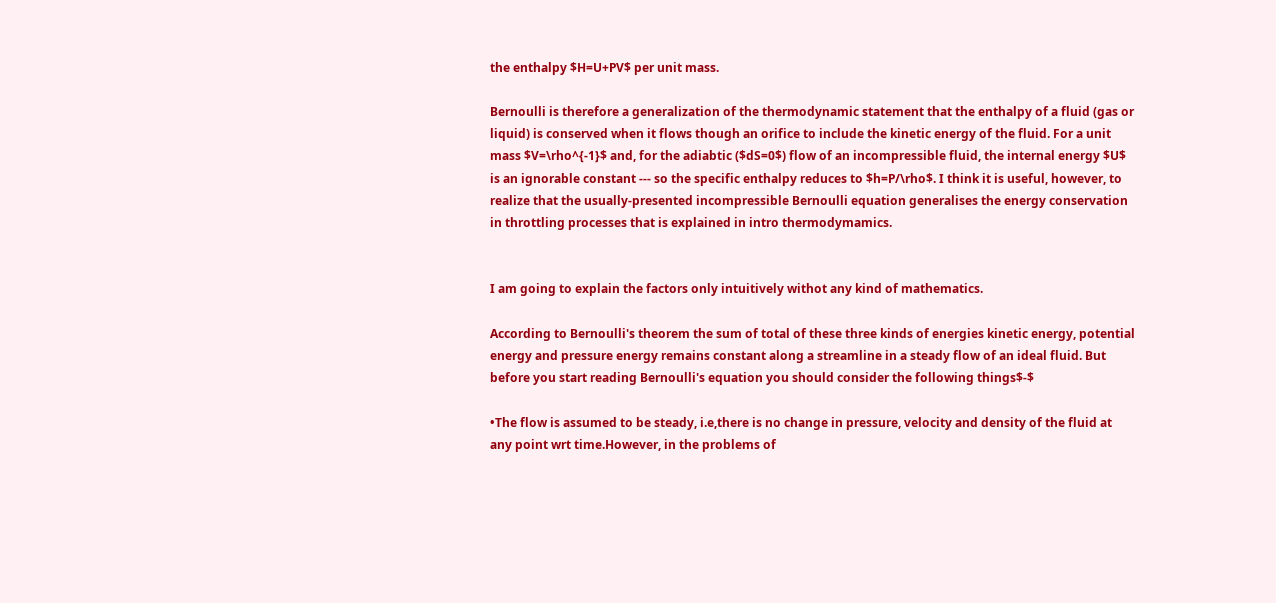the enthalpy $H=U+PV$ per unit mass.

Bernoulli is therefore a generalization of the thermodynamic statement that the enthalpy of a fluid (gas or liquid) is conserved when it flows though an orifice to include the kinetic energy of the fluid. For a unit mass $V=\rho^{-1}$ and, for the adiabtic ($dS=0$) flow of an incompressible fluid, the internal energy $U$ is an ignorable constant --- so the specific enthalpy reduces to $h=P/\rho$. I think it is useful, however, to realize that the usually-presented incompressible Bernoulli equation generalises the energy conservation in throttling processes that is explained in intro thermodymamics.


I am going to explain the factors only intuitively withot any kind of mathematics.

According to Bernoulli's theorem the sum of total of these three kinds of energies kinetic energy, potential energy and pressure energy remains constant along a streamline in a steady flow of an ideal fluid. But before you start reading Bernoulli's equation you should consider the following things$-$

•The flow is assumed to be steady, i.e,there is no change in pressure, velocity and density of the fluid at any point wrt time.However, in the problems of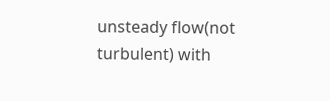unsteady flow(not turbulent) with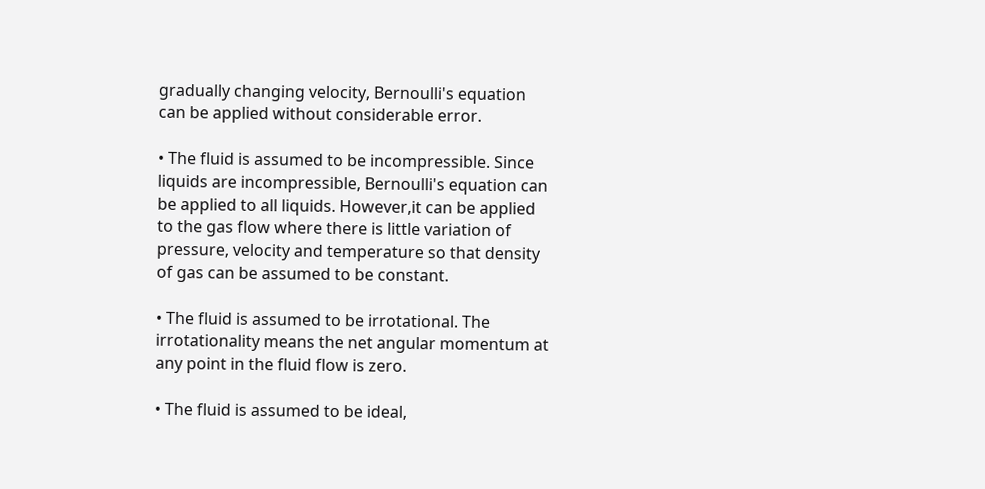gradually changing velocity, Bernoulli's equation can be applied without considerable error.

• The fluid is assumed to be incompressible. Since liquids are incompressible, Bernoulli's equation can be applied to all liquids. However,it can be applied to the gas flow where there is little variation of pressure, velocity and temperature so that density of gas can be assumed to be constant.

• The fluid is assumed to be irrotational. The irrotationality means the net angular momentum at any point in the fluid flow is zero.

• The fluid is assumed to be ideal,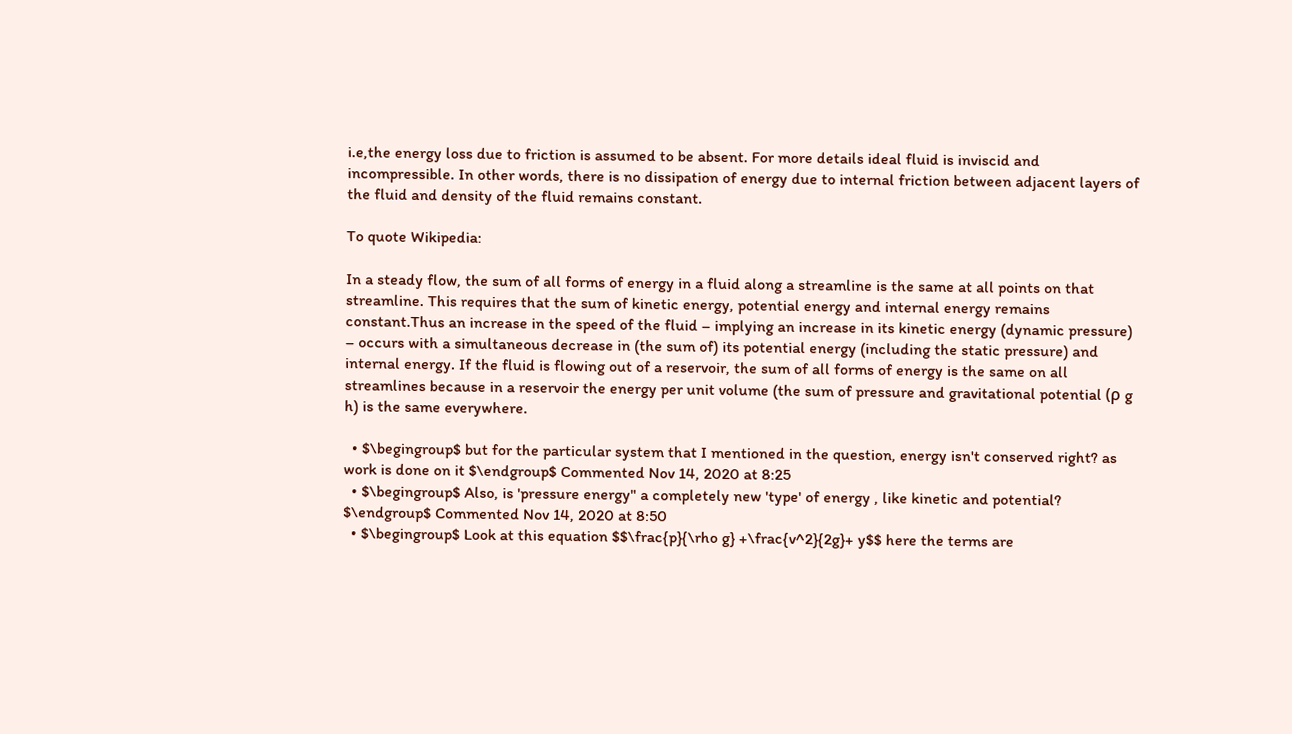i.e,the energy loss due to friction is assumed to be absent. For more details ideal fluid is inviscid and incompressible. In other words, there is no dissipation of energy due to internal friction between adjacent layers of the fluid and density of the fluid remains constant.

To quote Wikipedia:

In a steady flow, the sum of all forms of energy in a fluid along a streamline is the same at all points on that streamline. This requires that the sum of kinetic energy, potential energy and internal energy remains constant.Thus an increase in the speed of the fluid – implying an increase in its kinetic energy (dynamic pressure) – occurs with a simultaneous decrease in (the sum of) its potential energy (including the static pressure) and internal energy. If the fluid is flowing out of a reservoir, the sum of all forms of energy is the same on all streamlines because in a reservoir the energy per unit volume (the sum of pressure and gravitational potential (ρ g h) is the same everywhere.

  • $\begingroup$ but for the particular system that I mentioned in the question, energy isn't conserved right? as work is done on it $\endgroup$ Commented Nov 14, 2020 at 8:25
  • $\begingroup$ Also, is 'pressure energy" a completely new 'type' of energy , like kinetic and potential? $\endgroup$ Commented Nov 14, 2020 at 8:50
  • $\begingroup$ Look at this equation $$\frac{p}{\rho g} +\frac{v^2}{2g}+ y$$ here the terms are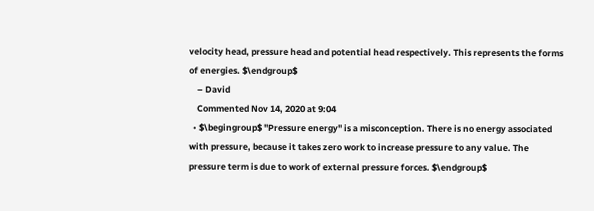velocity head, pressure head and potential head respectively. This represents the forms of energies. $\endgroup$
    – David
    Commented Nov 14, 2020 at 9:04
  • $\begingroup$ "Pressure energy" is a misconception. There is no energy associated with pressure, because it takes zero work to increase pressure to any value. The pressure term is due to work of external pressure forces. $\endgroup$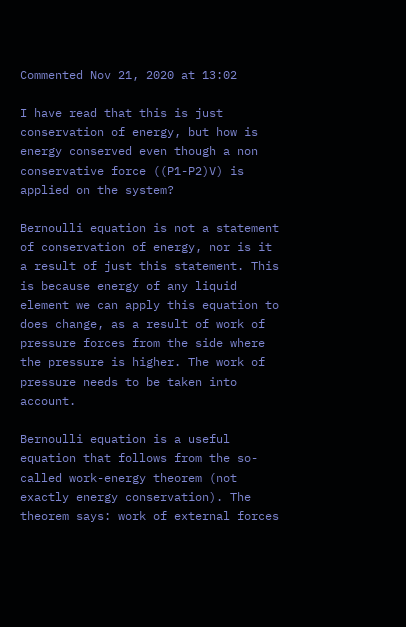Commented Nov 21, 2020 at 13:02

I have read that this is just conservation of energy, but how is energy conserved even though a non conservative force ((P1-P2)V) is applied on the system?

Bernoulli equation is not a statement of conservation of energy, nor is it a result of just this statement. This is because energy of any liquid element we can apply this equation to does change, as a result of work of pressure forces from the side where the pressure is higher. The work of pressure needs to be taken into account.

Bernoulli equation is a useful equation that follows from the so-called work-energy theorem (not exactly energy conservation). The theorem says: work of external forces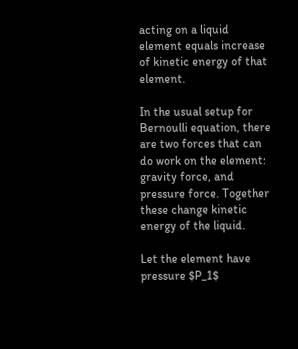acting on a liquid element equals increase of kinetic energy of that element.

In the usual setup for Bernoulli equation, there are two forces that can do work on the element: gravity force, and pressure force. Together these change kinetic energy of the liquid.

Let the element have pressure $P_1$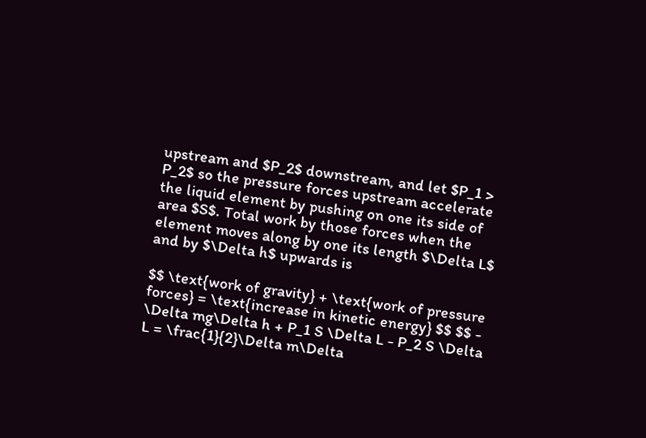upstream and $P_2$ downstream, and let $P_1 > P_2$ so the pressure forces upstream accelerate the liquid element by pushing on one its side of area $S$. Total work by those forces when the element moves along by one its length $\Delta L$ and by $\Delta h$ upwards is

$$ \text{work of gravity} + \text{work of pressure forces} = \text{increase in kinetic energy} $$ $$ - \Delta mg\Delta h + P_1 S \Delta L - P_2 S \Delta L = \frac{1}{2}\Delta m\Delta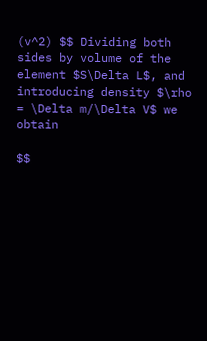(v^2) $$ Dividing both sides by volume of the element $S\Delta L$, and introducing density $\rho = \Delta m/\Delta V$ we obtain

$$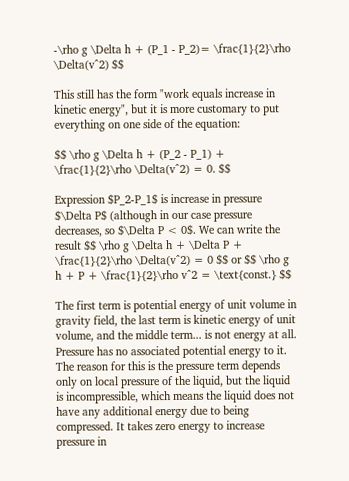-\rho g \Delta h + (P_1 - P_2)= \frac{1}{2}\rho \Delta(v^2) $$

This still has the form "work equals increase in kinetic energy", but it is more customary to put everything on one side of the equation:

$$ \rho g \Delta h + (P_2 - P_1) + \frac{1}{2}\rho \Delta(v^2) = 0. $$

Expression $P_2-P_1$ is increase in pressure $\Delta P$ (although in our case pressure decreases, so $\Delta P < 0$. We can write the result $$ \rho g \Delta h + \Delta P + \frac{1}{2}\rho \Delta(v^2) = 0 $$ or $$ \rho g h + P + \frac{1}{2}\rho v^2 = \text{const.} $$

The first term is potential energy of unit volume in gravity field, the last term is kinetic energy of unit volume, and the middle term... is not energy at all. Pressure has no associated potential energy to it. The reason for this is the pressure term depends only on local pressure of the liquid, but the liquid is incompressible, which means the liquid does not have any additional energy due to being compressed. It takes zero energy to increase pressure in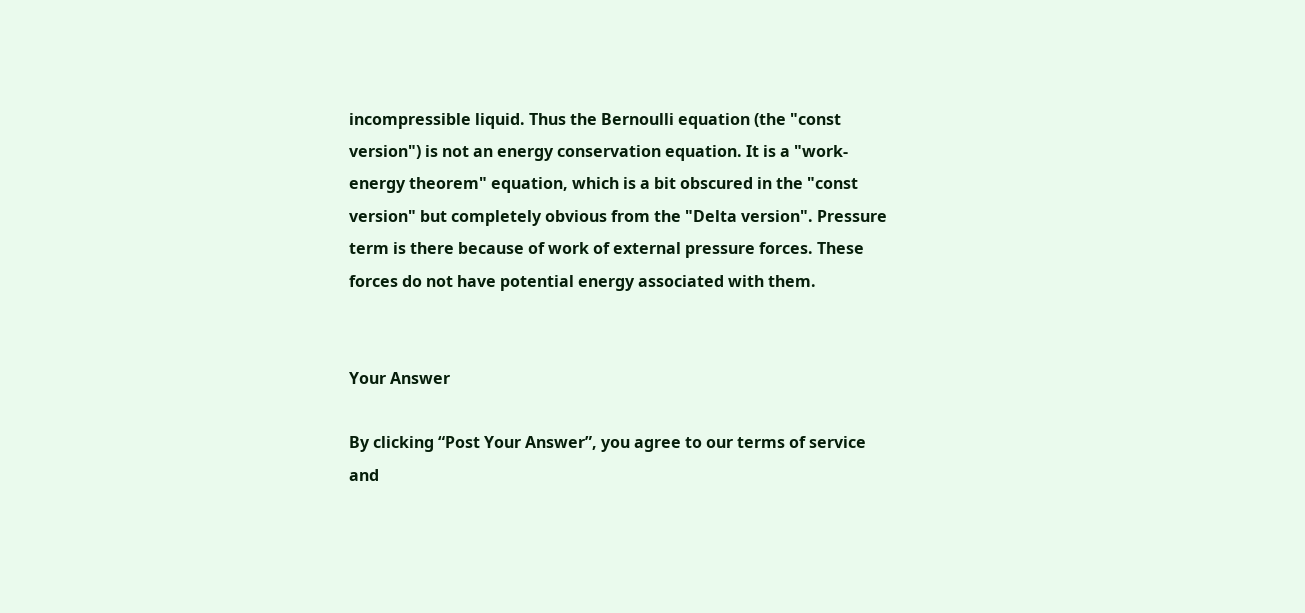incompressible liquid. Thus the Bernoulli equation (the "const version") is not an energy conservation equation. It is a "work-energy theorem" equation, which is a bit obscured in the "const version" but completely obvious from the "Delta version". Pressure term is there because of work of external pressure forces. These forces do not have potential energy associated with them.


Your Answer

By clicking “Post Your Answer”, you agree to our terms of service and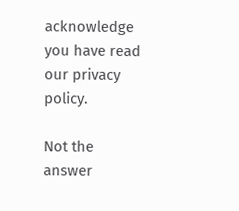acknowledge you have read our privacy policy.

Not the answer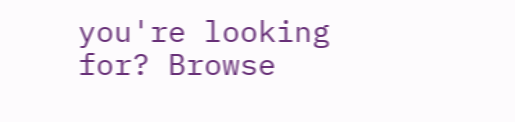you're looking for? Browse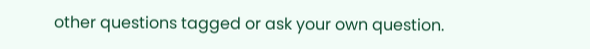other questions tagged or ask your own question.